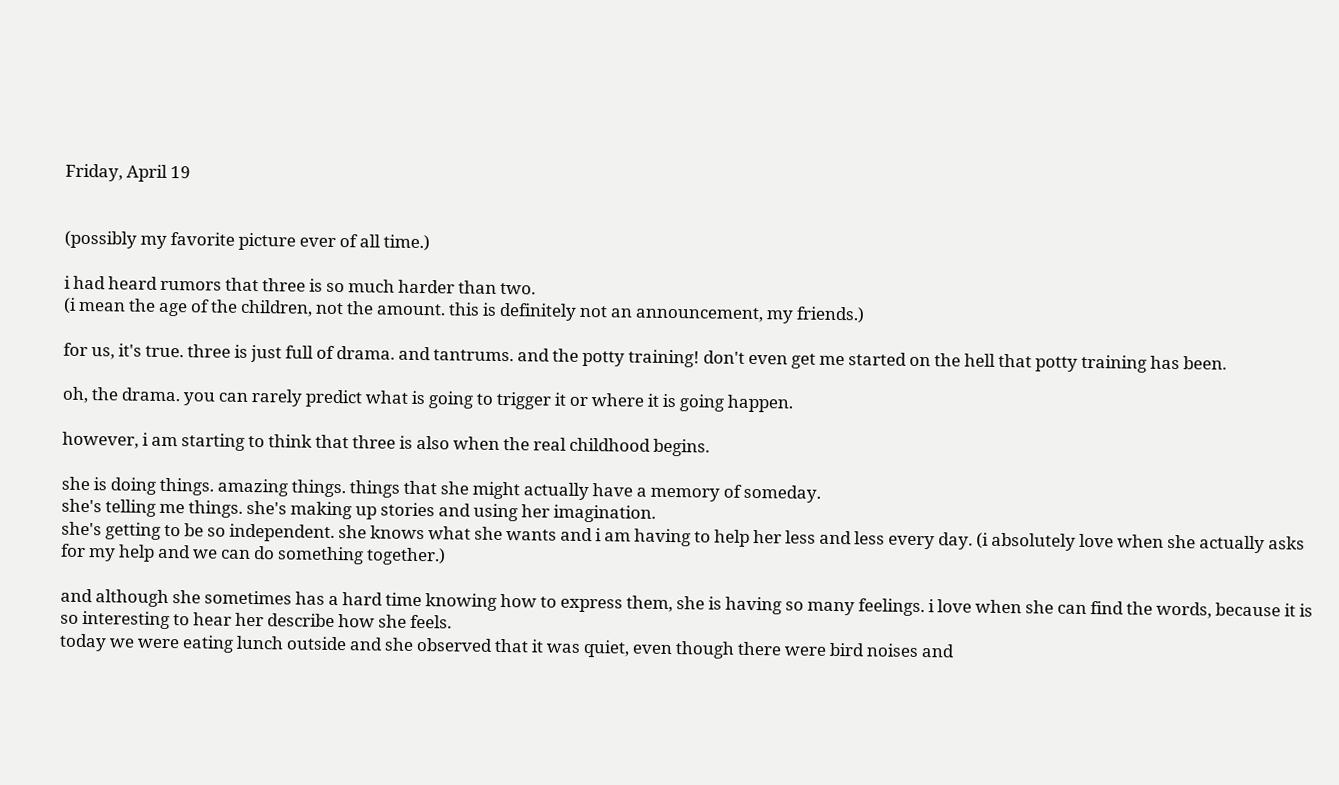Friday, April 19


(possibly my favorite picture ever of all time.)

i had heard rumors that three is so much harder than two.
(i mean the age of the children, not the amount. this is definitely not an announcement, my friends.)

for us, it's true. three is just full of drama. and tantrums. and the potty training! don't even get me started on the hell that potty training has been.

oh, the drama. you can rarely predict what is going to trigger it or where it is going happen.

however, i am starting to think that three is also when the real childhood begins.

she is doing things. amazing things. things that she might actually have a memory of someday.
she's telling me things. she's making up stories and using her imagination.
she's getting to be so independent. she knows what she wants and i am having to help her less and less every day. (i absolutely love when she actually asks for my help and we can do something together.)

and although she sometimes has a hard time knowing how to express them, she is having so many feelings. i love when she can find the words, because it is so interesting to hear her describe how she feels.
today we were eating lunch outside and she observed that it was quiet, even though there were bird noises and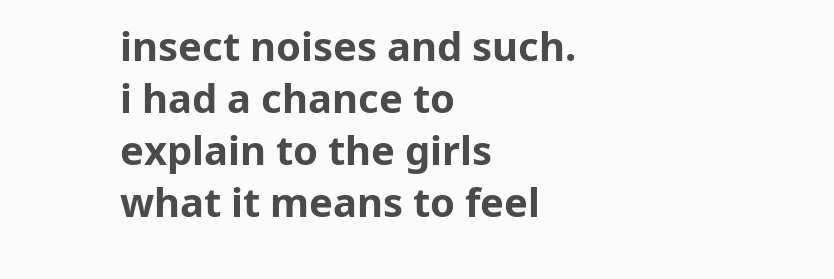insect noises and such. i had a chance to explain to the girls what it means to feel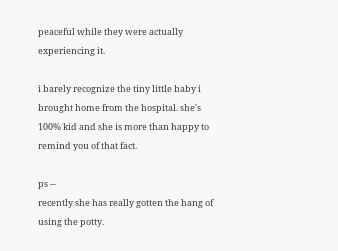peaceful while they were actually experiencing it.

i barely recognize the tiny little baby i brought home from the hospital. she's 100% kid and she is more than happy to remind you of that fact.

ps --
recently she has really gotten the hang of using the potty.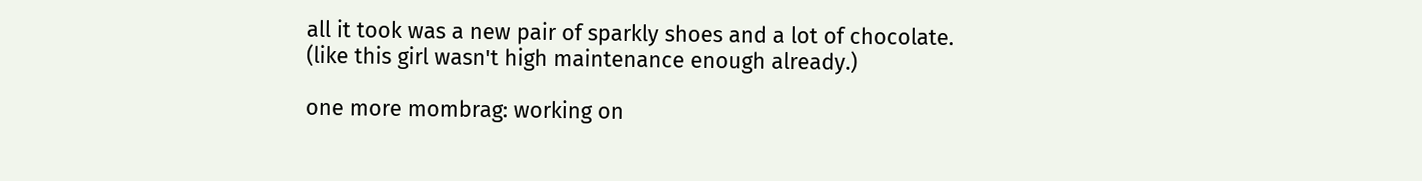all it took was a new pair of sparkly shoes and a lot of chocolate.
(like this girl wasn't high maintenance enough already.)

one more mombrag: working on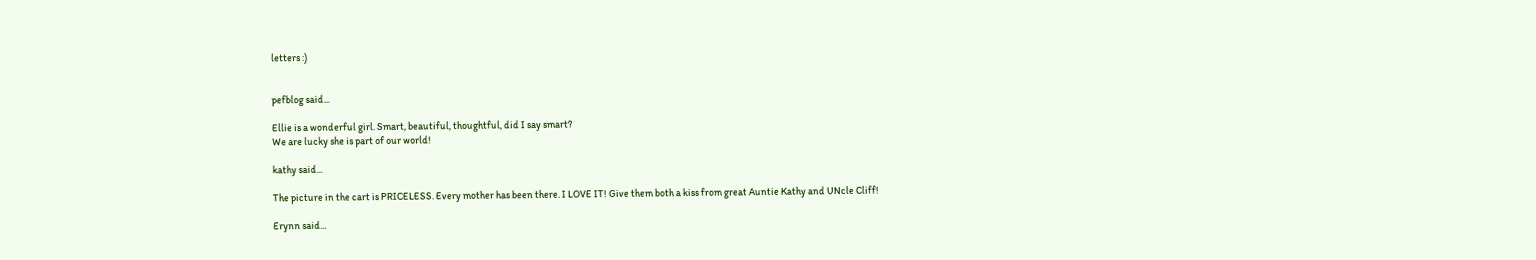letters :)


pefblog said...

Ellie is a wonderful girl. Smart, beautiful, thoughtful, did I say smart?
We are lucky she is part of our world!

kathy said...

The picture in the cart is PRICELESS. Every mother has been there. I LOVE IT! Give them both a kiss from great Auntie Kathy and UNcle Cliff!

Erynn said...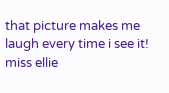that picture makes me laugh every time i see it! miss ellie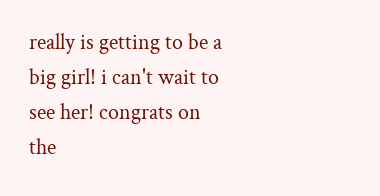really is getting to be a big girl! i can't wait to see her! congrats on the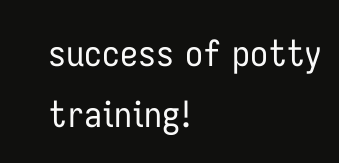success of potty training!